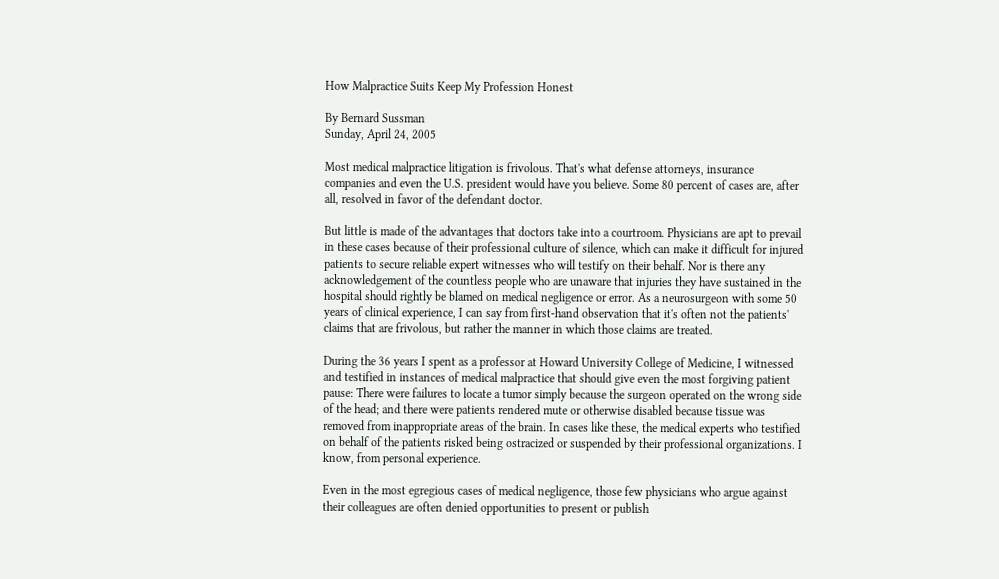How Malpractice Suits Keep My Profession Honest

By Bernard Sussman
Sunday, April 24, 2005

Most medical malpractice litigation is frivolous. That's what defense attorneys, insurance companies and even the U.S. president would have you believe. Some 80 percent of cases are, after all, resolved in favor of the defendant doctor.

But little is made of the advantages that doctors take into a courtroom. Physicians are apt to prevail in these cases because of their professional culture of silence, which can make it difficult for injured patients to secure reliable expert witnesses who will testify on their behalf. Nor is there any acknowledgement of the countless people who are unaware that injuries they have sustained in the hospital should rightly be blamed on medical negligence or error. As a neurosurgeon with some 50 years of clinical experience, I can say from first-hand observation that it's often not the patients' claims that are frivolous, but rather the manner in which those claims are treated.

During the 36 years I spent as a professor at Howard University College of Medicine, I witnessed and testified in instances of medical malpractice that should give even the most forgiving patient pause: There were failures to locate a tumor simply because the surgeon operated on the wrong side of the head; and there were patients rendered mute or otherwise disabled because tissue was removed from inappropriate areas of the brain. In cases like these, the medical experts who testified on behalf of the patients risked being ostracized or suspended by their professional organizations. I know, from personal experience.

Even in the most egregious cases of medical negligence, those few physicians who argue against their colleagues are often denied opportunities to present or publish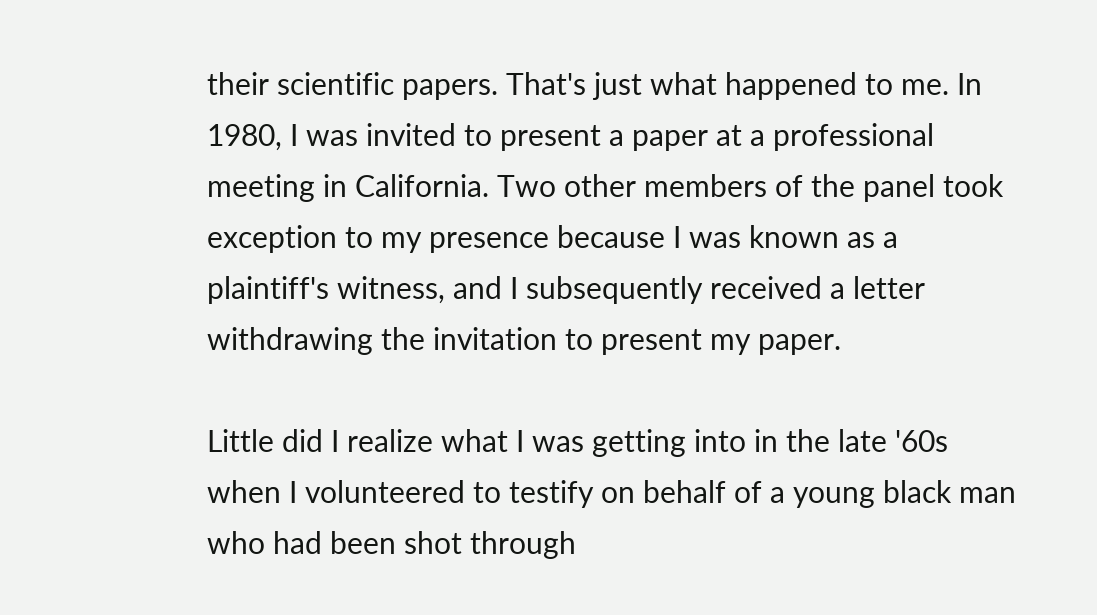their scientific papers. That's just what happened to me. In 1980, I was invited to present a paper at a professional meeting in California. Two other members of the panel took exception to my presence because I was known as a plaintiff's witness, and I subsequently received a letter withdrawing the invitation to present my paper.

Little did I realize what I was getting into in the late '60s when I volunteered to testify on behalf of a young black man who had been shot through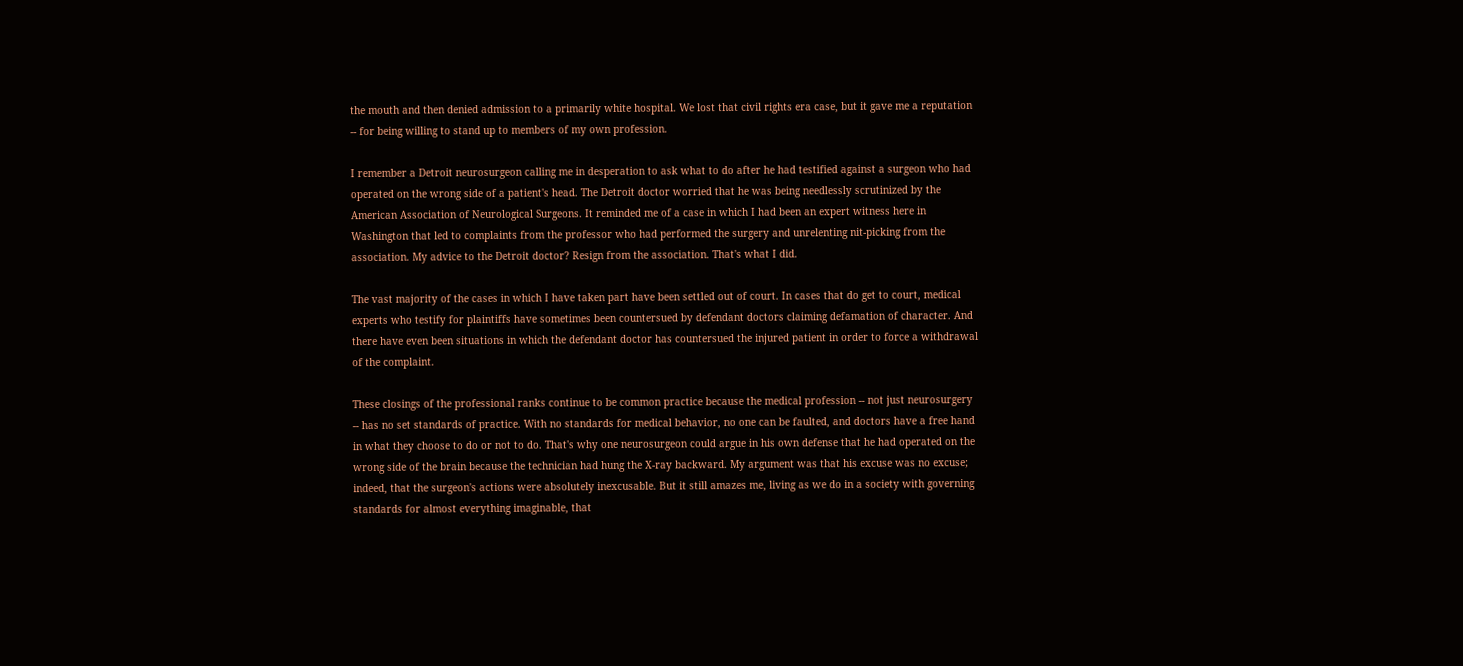the mouth and then denied admission to a primarily white hospital. We lost that civil rights era case, but it gave me a reputation -- for being willing to stand up to members of my own profession.

I remember a Detroit neurosurgeon calling me in desperation to ask what to do after he had testified against a surgeon who had operated on the wrong side of a patient's head. The Detroit doctor worried that he was being needlessly scrutinized by the American Association of Neurological Surgeons. It reminded me of a case in which I had been an expert witness here in Washington that led to complaints from the professor who had performed the surgery and unrelenting nit-picking from the association. My advice to the Detroit doctor? Resign from the association. That's what I did.

The vast majority of the cases in which I have taken part have been settled out of court. In cases that do get to court, medical experts who testify for plaintiffs have sometimes been countersued by defendant doctors claiming defamation of character. And there have even been situations in which the defendant doctor has countersued the injured patient in order to force a withdrawal of the complaint.

These closings of the professional ranks continue to be common practice because the medical profession -- not just neurosurgery -- has no set standards of practice. With no standards for medical behavior, no one can be faulted, and doctors have a free hand in what they choose to do or not to do. That's why one neurosurgeon could argue in his own defense that he had operated on the wrong side of the brain because the technician had hung the X-ray backward. My argument was that his excuse was no excuse; indeed, that the surgeon's actions were absolutely inexcusable. But it still amazes me, living as we do in a society with governing standards for almost everything imaginable, that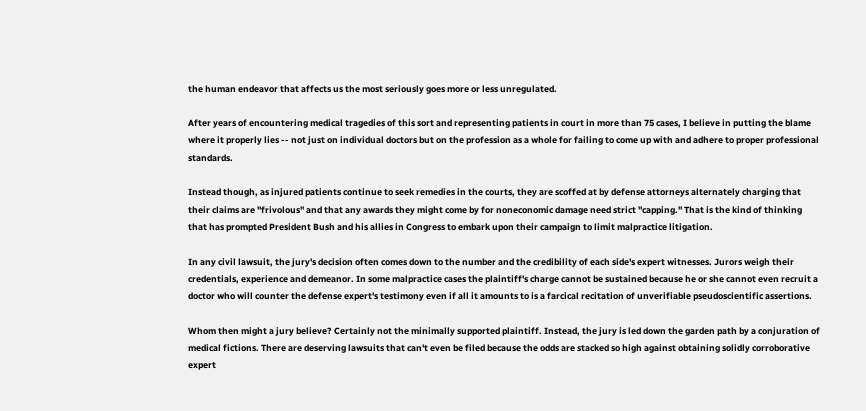the human endeavor that affects us the most seriously goes more or less unregulated.

After years of encountering medical tragedies of this sort and representing patients in court in more than 75 cases, I believe in putting the blame where it properly lies -- not just on individual doctors but on the profession as a whole for failing to come up with and adhere to proper professional standards.

Instead though, as injured patients continue to seek remedies in the courts, they are scoffed at by defense attorneys alternately charging that their claims are "frivolous" and that any awards they might come by for noneconomic damage need strict "capping." That is the kind of thinking that has prompted President Bush and his allies in Congress to embark upon their campaign to limit malpractice litigation.

In any civil lawsuit, the jury's decision often comes down to the number and the credibility of each side's expert witnesses. Jurors weigh their credentials, experience and demeanor. In some malpractice cases the plaintiff's charge cannot be sustained because he or she cannot even recruit a doctor who will counter the defense expert's testimony even if all it amounts to is a farcical recitation of unverifiable pseudoscientific assertions.

Whom then might a jury believe? Certainly not the minimally supported plaintiff. Instead, the jury is led down the garden path by a conjuration of medical fictions. There are deserving lawsuits that can't even be filed because the odds are stacked so high against obtaining solidly corroborative expert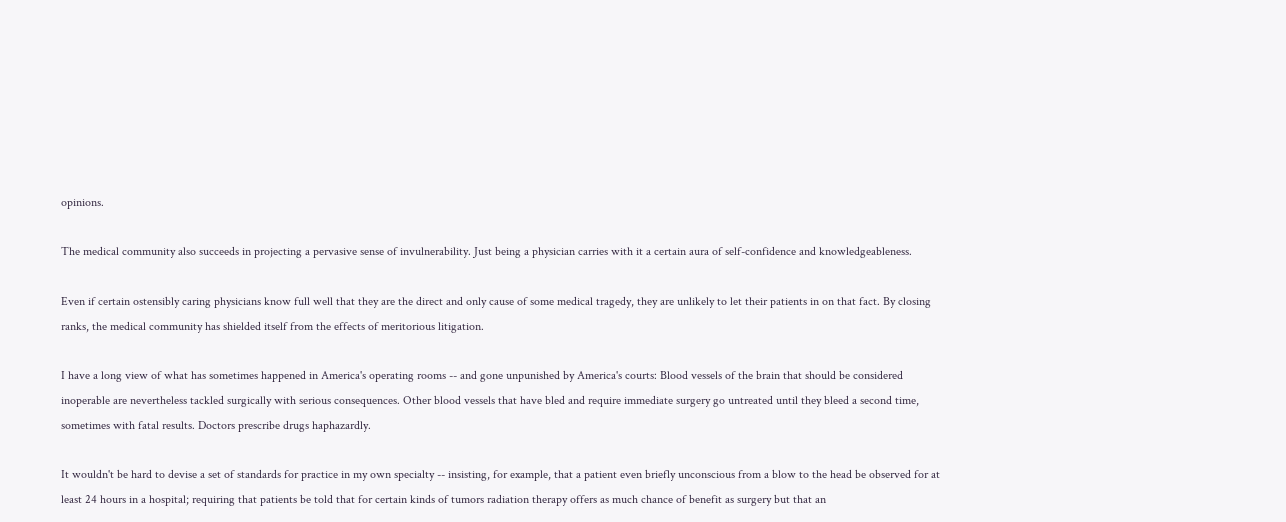opinions.

The medical community also succeeds in projecting a pervasive sense of invulnerability. Just being a physician carries with it a certain aura of self-confidence and knowledgeableness.

Even if certain ostensibly caring physicians know full well that they are the direct and only cause of some medical tragedy, they are unlikely to let their patients in on that fact. By closing ranks, the medical community has shielded itself from the effects of meritorious litigation.

I have a long view of what has sometimes happened in America's operating rooms -- and gone unpunished by America's courts: Blood vessels of the brain that should be considered inoperable are nevertheless tackled surgically with serious consequences. Other blood vessels that have bled and require immediate surgery go untreated until they bleed a second time, sometimes with fatal results. Doctors prescribe drugs haphazardly.

It wouldn't be hard to devise a set of standards for practice in my own specialty -- insisting, for example, that a patient even briefly unconscious from a blow to the head be observed for at least 24 hours in a hospital; requiring that patients be told that for certain kinds of tumors radiation therapy offers as much chance of benefit as surgery but that an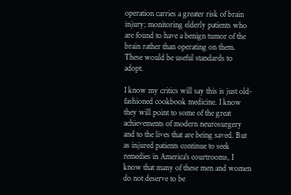operation carries a greater risk of brain injury; monitoring elderly patients who are found to have a benign tumor of the brain rather than operating on them. These would be useful standards to adopt.

I know my critics will say this is just old-fashioned cookbook medicine. I know they will point to some of the great achievements of modern neurosurgery and to the lives that are being saved. But as injured patients continue to seek remedies in America's courtrooms, I know that many of these men and women do not deserve to be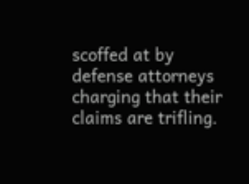scoffed at by defense attorneys charging that their claims are trifling.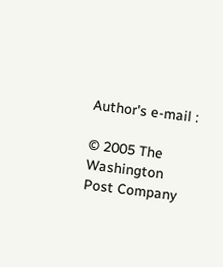Author's e-mail :

© 2005 The Washington Post Company